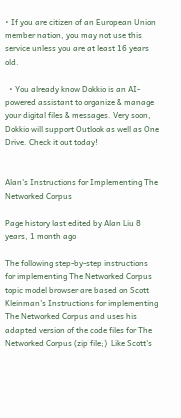• If you are citizen of an European Union member nation, you may not use this service unless you are at least 16 years old.

  • You already know Dokkio is an AI-powered assistant to organize & manage your digital files & messages. Very soon, Dokkio will support Outlook as well as One Drive. Check it out today!


Alan's Instructions for Implementing The Networked Corpus

Page history last edited by Alan Liu 8 years, 1 month ago

The following step-by-step instructions for implementing The Networked Corpus topic model browser are based on Scott Kleinman's Instructions for implementing The Networked Corpus and uses his adapted version of the code files for The Networked Corpus (zip file;)  Like Scott's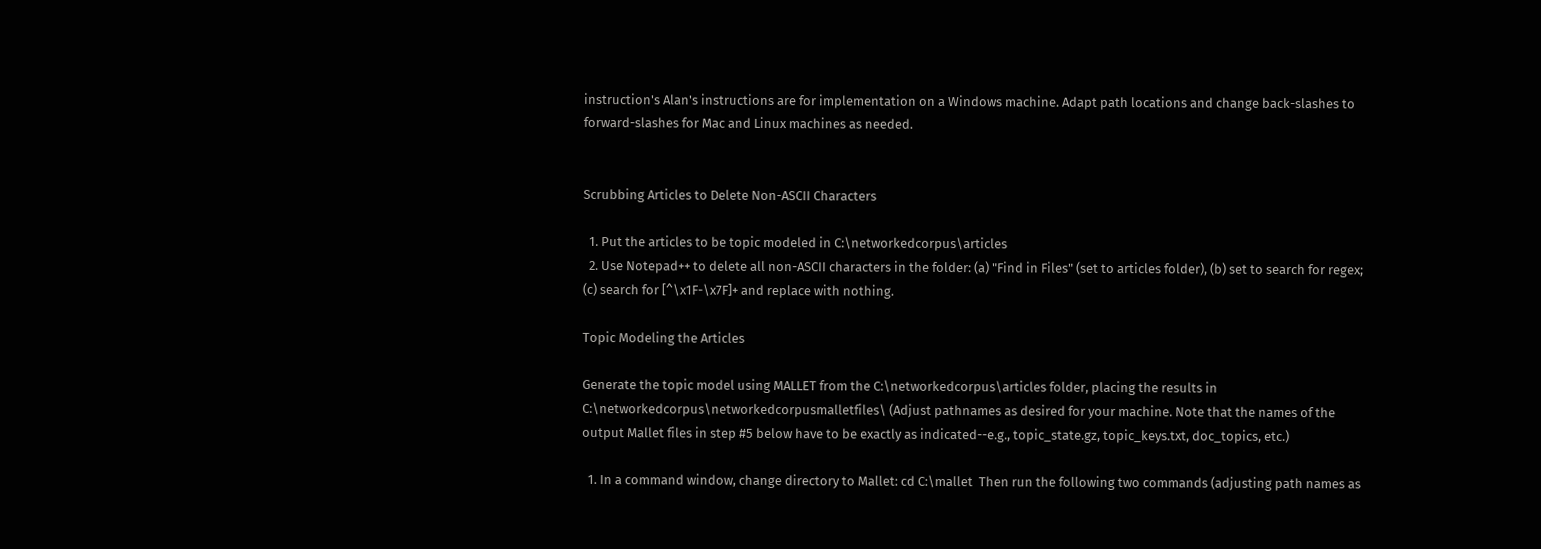instruction's Alan's instructions are for implementation on a Windows machine. Adapt path locations and change back-slashes to forward-slashes for Mac and Linux machines as needed.


Scrubbing Articles to Delete Non-ASCII Characters

  1. Put the articles to be topic modeled in C:\networkedcorpus\articles
  2. Use Notepad++ to delete all non-ASCII characters in the folder: (a) "Find in Files" (set to articles folder), (b) set to search for regex; (c) search for [^\x1F-\x7F]+ and replace with nothing.

Topic Modeling the Articles

Generate the topic model using MALLET from the C:\networkedcorpus\articles folder, placing the results in C:\networkedcorpus\networkedcorpusmalletfiles\ (Adjust pathnames as desired for your machine. Note that the names of the output Mallet files in step #5 below have to be exactly as indicated--e.g., topic_state.gz, topic_keys.txt, doc_topics, etc.)

  1. In a command window, change directory to Mallet: cd C:\mallet  Then run the following two commands (adjusting path names as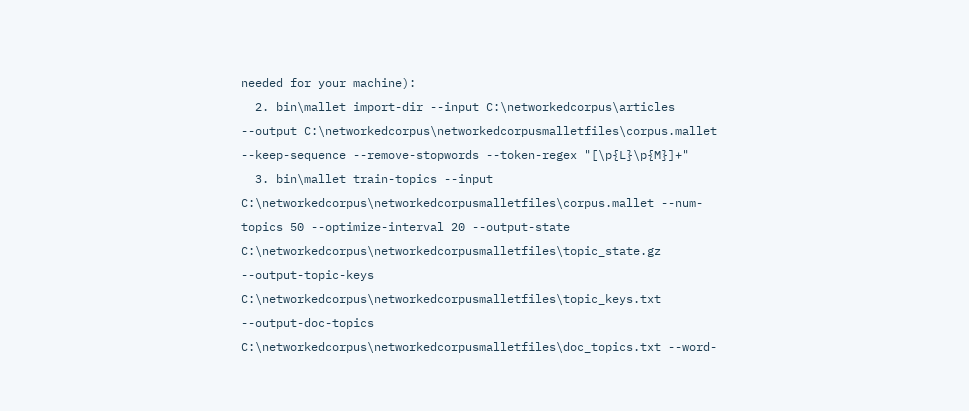needed for your machine):
  2. bin\mallet import-dir --input C:\networkedcorpus\articles --output C:\networkedcorpus\networkedcorpusmalletfiles\corpus.mallet --keep-sequence --remove-stopwords --token-regex "[\p{L}\p{M}]+"
  3. bin\mallet train-topics --input C:\networkedcorpus\networkedcorpusmalletfiles\corpus.mallet --num-topics 50 --optimize-interval 20 --output-state C:\networkedcorpus\networkedcorpusmalletfiles\topic_state.gz --output-topic-keys C:\networkedcorpus\networkedcorpusmalletfiles\topic_keys.txt --output-doc-topics C:\networkedcorpus\networkedcorpusmalletfiles\doc_topics.txt --word-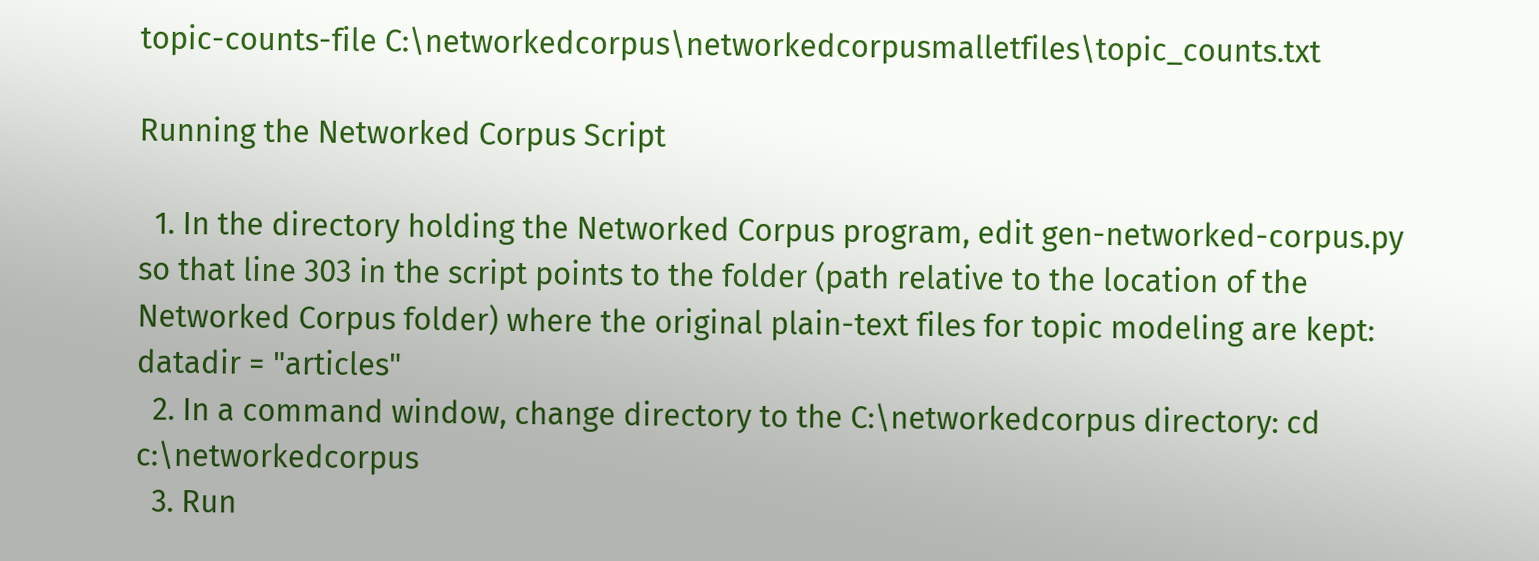topic-counts-file C:\networkedcorpus\networkedcorpusmalletfiles\topic_counts.txt

Running the Networked Corpus Script

  1. In the directory holding the Networked Corpus program, edit gen-networked-corpus.py so that line 303 in the script points to the folder (path relative to the location of the Networked Corpus folder) where the original plain-text files for topic modeling are kept: datadir = "articles"
  2. In a command window, change directory to the C:\networkedcorpus directory: cd c:\networkedcorpus
  3. Run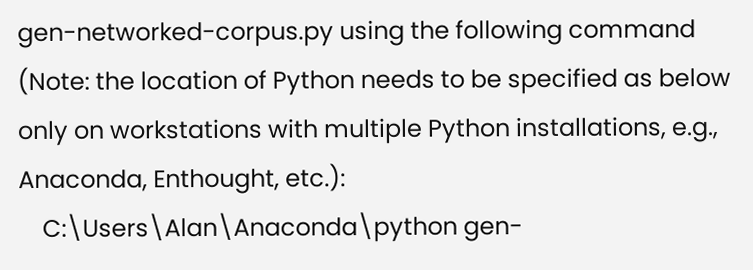gen-networked-corpus.py using the following command (Note: the location of Python needs to be specified as below only on workstations with multiple Python installations, e.g., Anaconda, Enthought, etc.):
    C:\Users\Alan\Anaconda\python gen-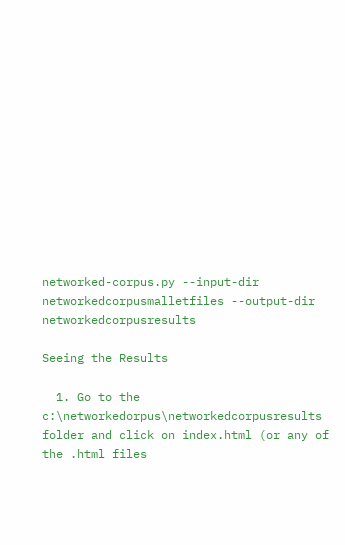networked-corpus.py --input-dir networkedcorpusmalletfiles --output-dir networkedcorpusresults

Seeing the Results

  1. Go to the c:\networkedorpus\networkedcorpusresults folder and click on index.html (or any of the .html files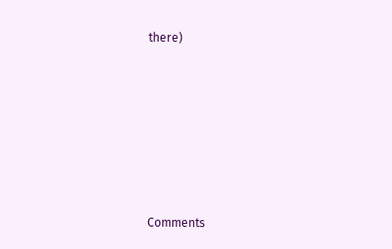there)









Comments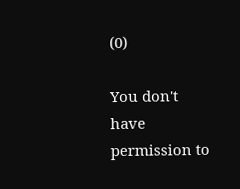(0)

You don't have permission to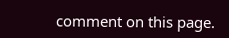comment on this page.